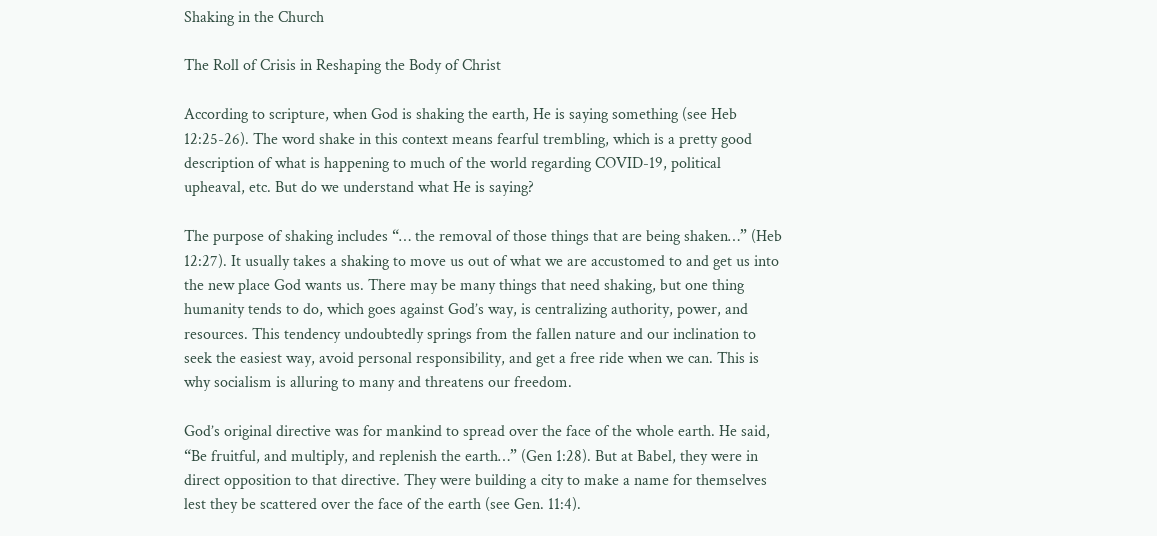Shaking in the Church

The Roll of Crisis in Reshaping the Body of Christ

According to scripture, when God is shaking the earth, He is saying something (see Heb 12:25-26). The word shake in this context means fearful trembling, which is a pretty good description of what is happening to much of the world regarding COVID-19, political upheaval, etc. But do we understand what He is saying?

The purpose of shaking includes “… the removal of those things that are being shaken…” (Heb 12:27). It usually takes a shaking to move us out of what we are accustomed to and get us into the new place God wants us. There may be many things that need shaking, but one thing humanity tends to do, which goes against God’s way, is centralizing authority, power, and resources. This tendency undoubtedly springs from the fallen nature and our inclination to seek the easiest way, avoid personal responsibility, and get a free ride when we can. This is why socialism is alluring to many and threatens our freedom.

God’s original directive was for mankind to spread over the face of the whole earth. He said, “Be fruitful, and multiply, and replenish the earth…” (Gen 1:28). But at Babel, they were in direct opposition to that directive. They were building a city to make a name for themselves lest they be scattered over the face of the earth (see Gen. 11:4).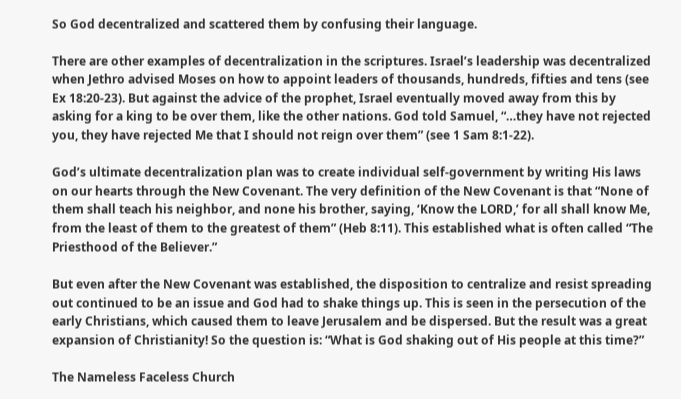So God decentralized and scattered them by confusing their language.

There are other examples of decentralization in the scriptures. Israel’s leadership was decentralized when Jethro advised Moses on how to appoint leaders of thousands, hundreds, fifties and tens (see Ex 18:20-23). But against the advice of the prophet, Israel eventually moved away from this by asking for a king to be over them, like the other nations. God told Samuel, “…they have not rejected you, they have rejected Me that I should not reign over them” (see 1 Sam 8:1-22).

God’s ultimate decentralization plan was to create individual self-government by writing His laws on our hearts through the New Covenant. The very definition of the New Covenant is that “None of them shall teach his neighbor, and none his brother, saying, ‘Know the LORD,’ for all shall know Me, from the least of them to the greatest of them” (Heb 8:11). This established what is often called “The Priesthood of the Believer.”

But even after the New Covenant was established, the disposition to centralize and resist spreading out continued to be an issue and God had to shake things up. This is seen in the persecution of the early Christians, which caused them to leave Jerusalem and be dispersed. But the result was a great expansion of Christianity! So the question is: “What is God shaking out of His people at this time?”

The Nameless Faceless Church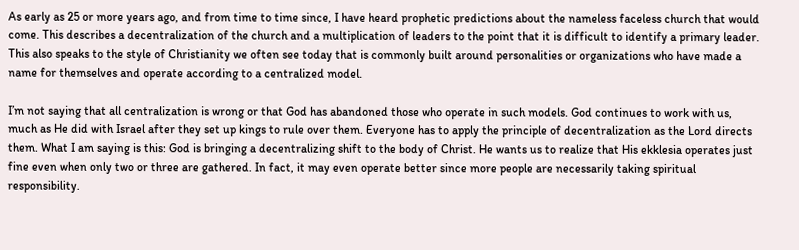As early as 25 or more years ago, and from time to time since, I have heard prophetic predictions about the nameless faceless church that would come. This describes a decentralization of the church and a multiplication of leaders to the point that it is difficult to identify a primary leader. This also speaks to the style of Christianity we often see today that is commonly built around personalities or organizations who have made a name for themselves and operate according to a centralized model.

I’m not saying that all centralization is wrong or that God has abandoned those who operate in such models. God continues to work with us, much as He did with Israel after they set up kings to rule over them. Everyone has to apply the principle of decentralization as the Lord directs them. What I am saying is this: God is bringing a decentralizing shift to the body of Christ. He wants us to realize that His ekklesia operates just fine even when only two or three are gathered. In fact, it may even operate better since more people are necessarily taking spiritual responsibility.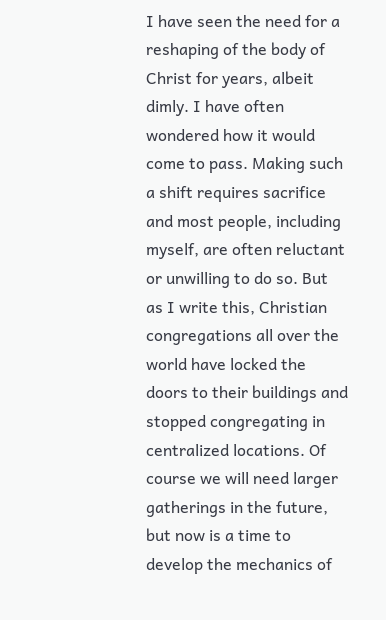I have seen the need for a reshaping of the body of Christ for years, albeit dimly. I have often wondered how it would come to pass. Making such a shift requires sacrifice and most people, including myself, are often reluctant or unwilling to do so. But as I write this, Christian congregations all over the world have locked the doors to their buildings and stopped congregating in centralized locations. Of course we will need larger gatherings in the future, but now is a time to develop the mechanics of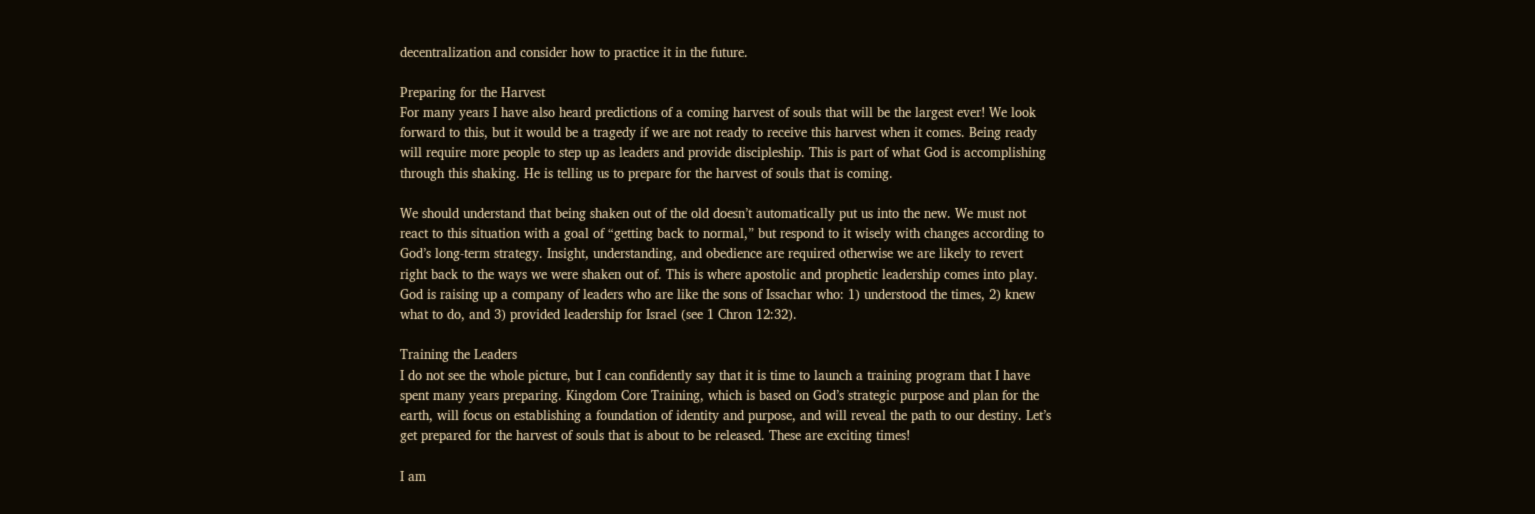decentralization and consider how to practice it in the future.

Preparing for the Harvest
For many years I have also heard predictions of a coming harvest of souls that will be the largest ever! We look forward to this, but it would be a tragedy if we are not ready to receive this harvest when it comes. Being ready will require more people to step up as leaders and provide discipleship. This is part of what God is accomplishing through this shaking. He is telling us to prepare for the harvest of souls that is coming.

We should understand that being shaken out of the old doesn’t automatically put us into the new. We must not react to this situation with a goal of “getting back to normal,” but respond to it wisely with changes according to God’s long-term strategy. Insight, understanding, and obedience are required otherwise we are likely to revert right back to the ways we were shaken out of. This is where apostolic and prophetic leadership comes into play. God is raising up a company of leaders who are like the sons of Issachar who: 1) understood the times, 2) knew what to do, and 3) provided leadership for Israel (see 1 Chron 12:32).

Training the Leaders
I do not see the whole picture, but I can confidently say that it is time to launch a training program that I have spent many years preparing. Kingdom Core Training, which is based on God’s strategic purpose and plan for the earth, will focus on establishing a foundation of identity and purpose, and will reveal the path to our destiny. Let’s get prepared for the harvest of souls that is about to be released. These are exciting times!

I am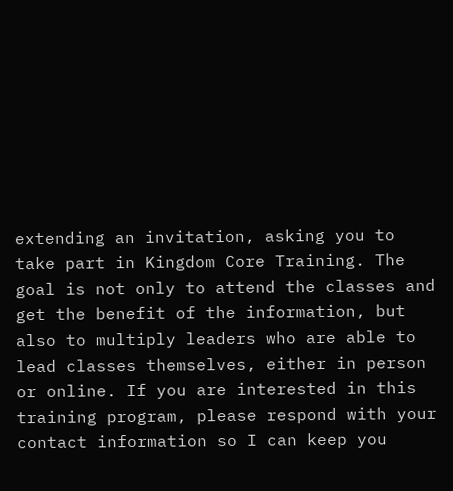extending an invitation, asking you to take part in Kingdom Core Training. The goal is not only to attend the classes and get the benefit of the information, but also to multiply leaders who are able to lead classes themselves, either in person or online. If you are interested in this training program, please respond with your contact information so I can keep you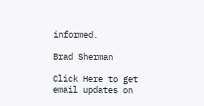informed.

Brad Sherman

Click Here to get email updates on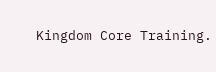Kingdom Core Training.